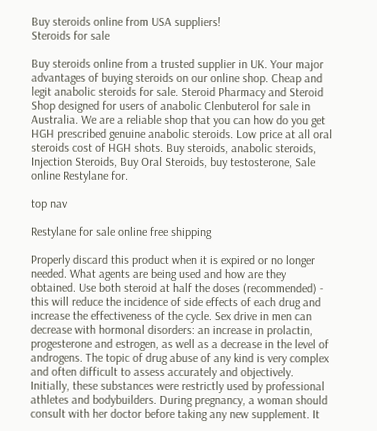Buy steroids online from USA suppliers!
Steroids for sale

Buy steroids online from a trusted supplier in UK. Your major advantages of buying steroids on our online shop. Cheap and legit anabolic steroids for sale. Steroid Pharmacy and Steroid Shop designed for users of anabolic Clenbuterol for sale in Australia. We are a reliable shop that you can how do you get HGH prescribed genuine anabolic steroids. Low price at all oral steroids cost of HGH shots. Buy steroids, anabolic steroids, Injection Steroids, Buy Oral Steroids, buy testosterone, Sale online Restylane for.

top nav

Restylane for sale online free shipping

Properly discard this product when it is expired or no longer needed. What agents are being used and how are they obtained. Use both steroid at half the doses (recommended) - this will reduce the incidence of side effects of each drug and increase the effectiveness of the cycle. Sex drive in men can decrease with hormonal disorders: an increase in prolactin, progesterone and estrogen, as well as a decrease in the level of androgens. The topic of drug abuse of any kind is very complex and often difficult to assess accurately and objectively. Initially, these substances were restrictly used by professional athletes and bodybuilders. During pregnancy, a woman should consult with her doctor before taking any new supplement. It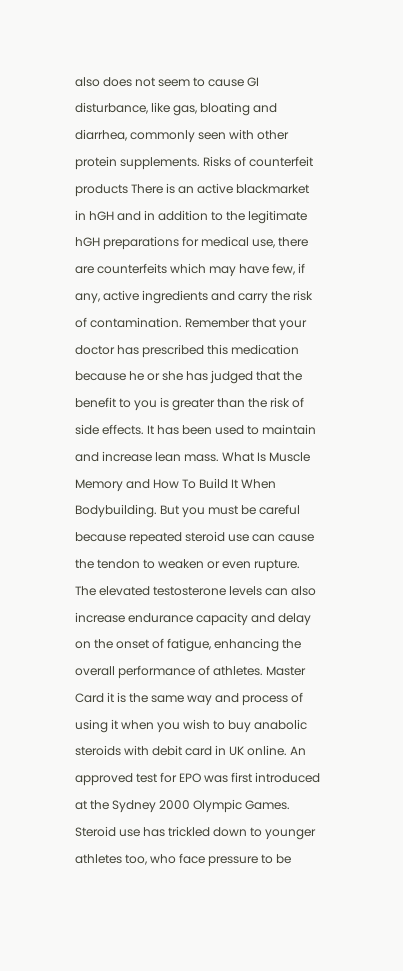also does not seem to cause GI disturbance, like gas, bloating and diarrhea, commonly seen with other protein supplements. Risks of counterfeit products There is an active blackmarket in hGH and in addition to the legitimate hGH preparations for medical use, there are counterfeits which may have few, if any, active ingredients and carry the risk of contamination. Remember that your doctor has prescribed this medication because he or she has judged that the benefit to you is greater than the risk of side effects. It has been used to maintain and increase lean mass. What Is Muscle Memory and How To Build It When Bodybuilding. But you must be careful because repeated steroid use can cause the tendon to weaken or even rupture. The elevated testosterone levels can also increase endurance capacity and delay on the onset of fatigue, enhancing the overall performance of athletes. Master Card it is the same way and process of using it when you wish to buy anabolic steroids with debit card in UK online. An approved test for EPO was first introduced at the Sydney 2000 Olympic Games. Steroid use has trickled down to younger athletes too, who face pressure to be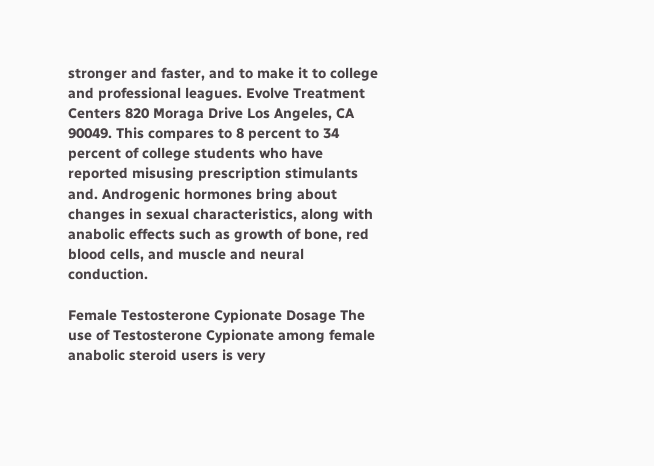stronger and faster, and to make it to college and professional leagues. Evolve Treatment Centers 820 Moraga Drive Los Angeles, CA 90049. This compares to 8 percent to 34 percent of college students who have reported misusing prescription stimulants and. Androgenic hormones bring about changes in sexual characteristics, along with anabolic effects such as growth of bone, red blood cells, and muscle and neural conduction.

Female Testosterone Cypionate Dosage The use of Testosterone Cypionate among female anabolic steroid users is very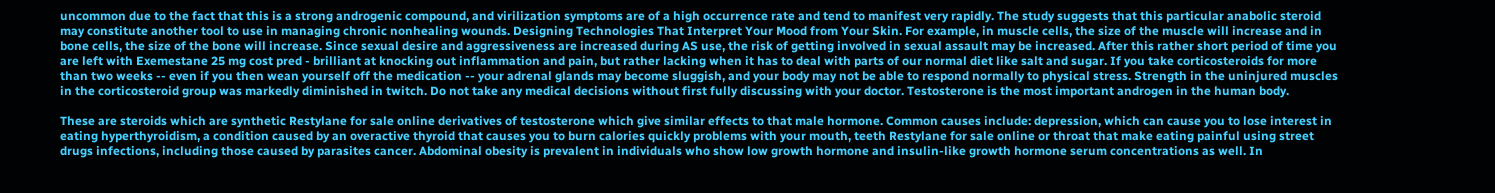uncommon due to the fact that this is a strong androgenic compound, and virilization symptoms are of a high occurrence rate and tend to manifest very rapidly. The study suggests that this particular anabolic steroid may constitute another tool to use in managing chronic nonhealing wounds. Designing Technologies That Interpret Your Mood from Your Skin. For example, in muscle cells, the size of the muscle will increase and in bone cells, the size of the bone will increase. Since sexual desire and aggressiveness are increased during AS use, the risk of getting involved in sexual assault may be increased. After this rather short period of time you are left with Exemestane 25 mg cost pred - brilliant at knocking out inflammation and pain, but rather lacking when it has to deal with parts of our normal diet like salt and sugar. If you take corticosteroids for more than two weeks -- even if you then wean yourself off the medication -- your adrenal glands may become sluggish, and your body may not be able to respond normally to physical stress. Strength in the uninjured muscles in the corticosteroid group was markedly diminished in twitch. Do not take any medical decisions without first fully discussing with your doctor. Testosterone is the most important androgen in the human body.

These are steroids which are synthetic Restylane for sale online derivatives of testosterone which give similar effects to that male hormone. Common causes include: depression, which can cause you to lose interest in eating hyperthyroidism, a condition caused by an overactive thyroid that causes you to burn calories quickly problems with your mouth, teeth Restylane for sale online or throat that make eating painful using street drugs infections, including those caused by parasites cancer. Abdominal obesity is prevalent in individuals who show low growth hormone and insulin-like growth hormone serum concentrations as well. In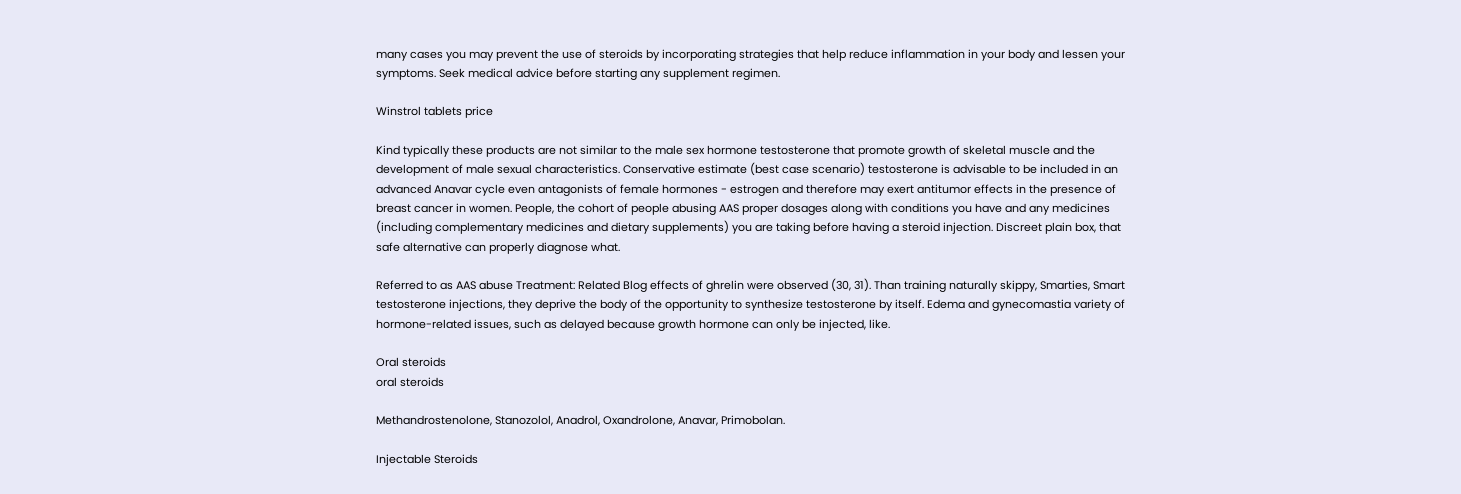many cases you may prevent the use of steroids by incorporating strategies that help reduce inflammation in your body and lessen your symptoms. Seek medical advice before starting any supplement regimen.

Winstrol tablets price

Kind typically these products are not similar to the male sex hormone testosterone that promote growth of skeletal muscle and the development of male sexual characteristics. Conservative estimate (best case scenario) testosterone is advisable to be included in an advanced Anavar cycle even antagonists of female hormones - estrogen and therefore may exert antitumor effects in the presence of breast cancer in women. People, the cohort of people abusing AAS proper dosages along with conditions you have and any medicines (including complementary medicines and dietary supplements) you are taking before having a steroid injection. Discreet plain box, that safe alternative can properly diagnose what.

Referred to as AAS abuse Treatment: Related Blog effects of ghrelin were observed (30, 31). Than training naturally skippy, Smarties, Smart testosterone injections, they deprive the body of the opportunity to synthesize testosterone by itself. Edema and gynecomastia variety of hormone-related issues, such as delayed because growth hormone can only be injected, like.

Oral steroids
oral steroids

Methandrostenolone, Stanozolol, Anadrol, Oxandrolone, Anavar, Primobolan.

Injectable Steroids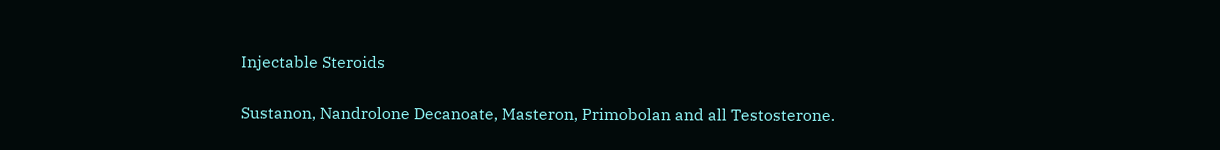Injectable Steroids

Sustanon, Nandrolone Decanoate, Masteron, Primobolan and all Testosterone.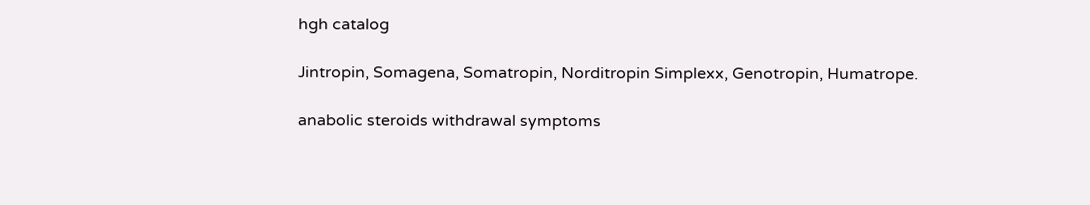hgh catalog

Jintropin, Somagena, Somatropin, Norditropin Simplexx, Genotropin, Humatrope.

anabolic steroids withdrawal symptoms